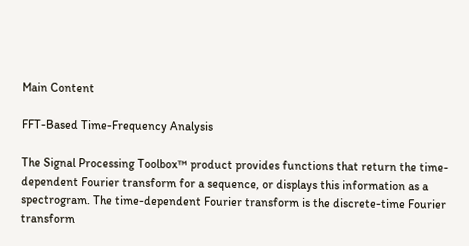Main Content

FFT-Based Time-Frequency Analysis

The Signal Processing Toolbox™ product provides functions that return the time-dependent Fourier transform for a sequence, or displays this information as a spectrogram. The time-dependent Fourier transform is the discrete-time Fourier transform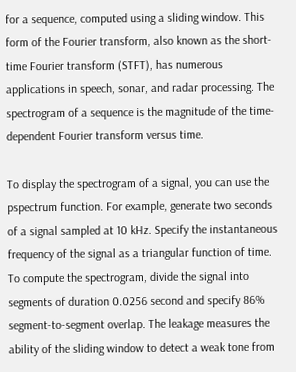for a sequence, computed using a sliding window. This form of the Fourier transform, also known as the short-time Fourier transform (STFT), has numerous applications in speech, sonar, and radar processing. The spectrogram of a sequence is the magnitude of the time-dependent Fourier transform versus time.

To display the spectrogram of a signal, you can use the pspectrum function. For example, generate two seconds of a signal sampled at 10 kHz. Specify the instantaneous frequency of the signal as a triangular function of time. To compute the spectrogram, divide the signal into segments of duration 0.0256 second and specify 86% segment-to-segment overlap. The leakage measures the ability of the sliding window to detect a weak tone from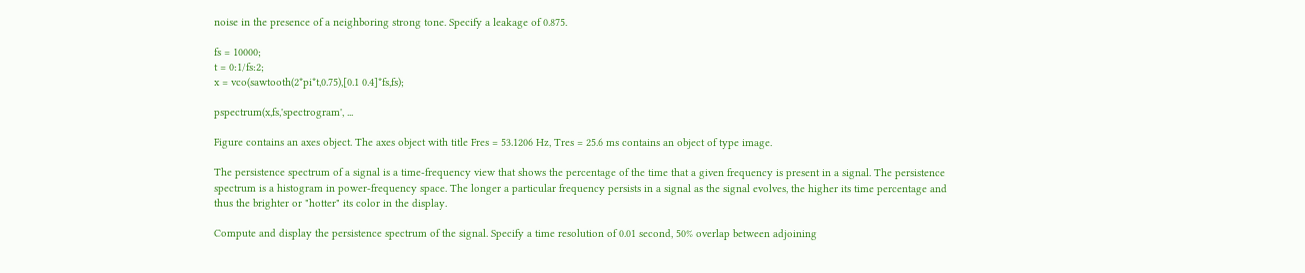noise in the presence of a neighboring strong tone. Specify a leakage of 0.875.

fs = 10000;
t = 0:1/fs:2;
x = vco(sawtooth(2*pi*t,0.75),[0.1 0.4]*fs,fs);

pspectrum(x,fs,'spectrogram', ...

Figure contains an axes object. The axes object with title Fres = 53.1206 Hz, Tres = 25.6 ms contains an object of type image.

The persistence spectrum of a signal is a time-frequency view that shows the percentage of the time that a given frequency is present in a signal. The persistence spectrum is a histogram in power-frequency space. The longer a particular frequency persists in a signal as the signal evolves, the higher its time percentage and thus the brighter or "hotter" its color in the display.

Compute and display the persistence spectrum of the signal. Specify a time resolution of 0.01 second, 50% overlap between adjoining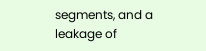segments, and a leakage of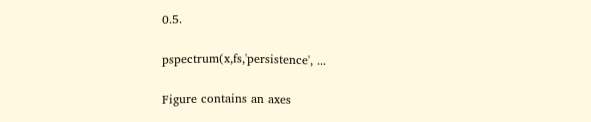0.5.

pspectrum(x,fs,'persistence', ...

Figure contains an axes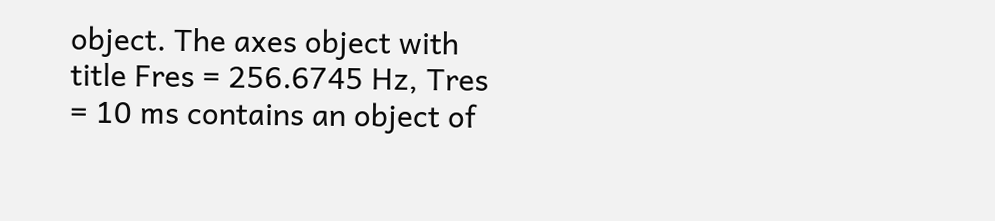object. The axes object with title Fres = 256.6745 Hz, Tres = 10 ms contains an object of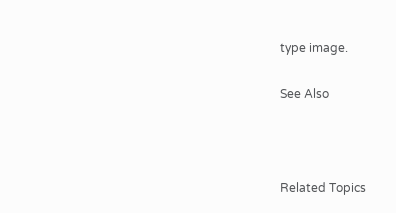type image.

See Also



Related Topics